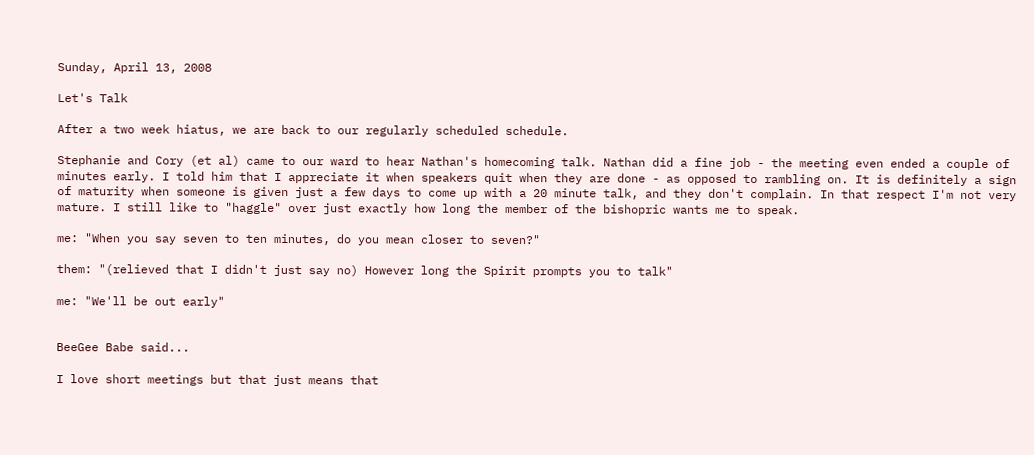Sunday, April 13, 2008

Let's Talk

After a two week hiatus, we are back to our regularly scheduled schedule.

Stephanie and Cory (et al) came to our ward to hear Nathan's homecoming talk. Nathan did a fine job - the meeting even ended a couple of minutes early. I told him that I appreciate it when speakers quit when they are done - as opposed to rambling on. It is definitely a sign of maturity when someone is given just a few days to come up with a 20 minute talk, and they don't complain. In that respect I'm not very mature. I still like to "haggle" over just exactly how long the member of the bishopric wants me to speak.

me: "When you say seven to ten minutes, do you mean closer to seven?"

them: "(relieved that I didn't just say no) However long the Spirit prompts you to talk"

me: "We'll be out early"


BeeGee Babe said...

I love short meetings but that just means that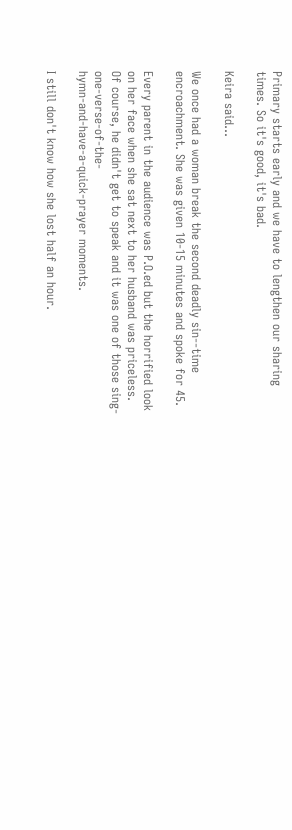Primary starts early and we have to lengthen our sharing times. So it's good, it's bad.

Keira said...

We once had a woman break the second deadly sin--time encroachment. She was given 10-15 minutes and spoke for 45.

Every parent in the audience was P.O.ed but the horrified look on her face when she sat next to her husband was priceless. Of course, he didn't get to speak and it was one of those sing-one-verse-of-the-
hymn-and-have-a-quick-prayer moments.

I still don't know how she lost half an hour.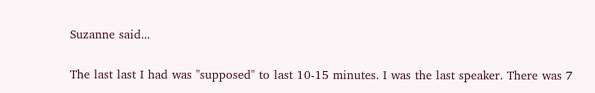Suzanne said...

The last last I had was "supposed" to last 10-15 minutes. I was the last speaker. There was 7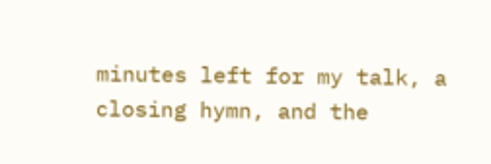minutes left for my talk, a closing hymn, and the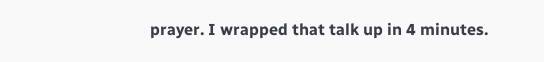prayer. I wrapped that talk up in 4 minutes.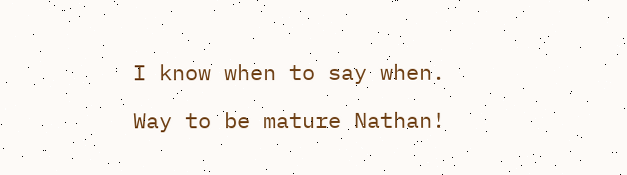I know when to say when.

Way to be mature Nathan!